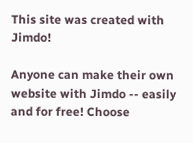This site was created with Jimdo!

Anyone can make their own website with Jimdo -- easily and for free! Choose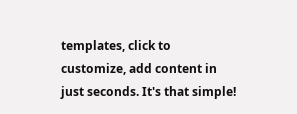templates, click to customize, add content in just seconds. It's that simple!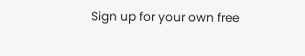Sign up for your own free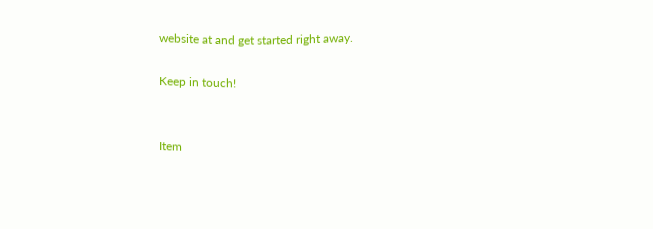website at and get started right away.

Keep in touch!


Item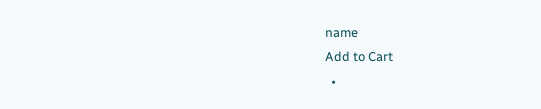name
Add to Cart
  •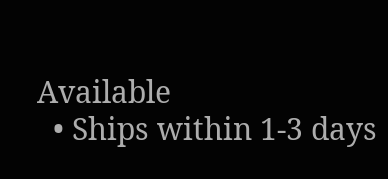Available
  • Ships within 1-3 days